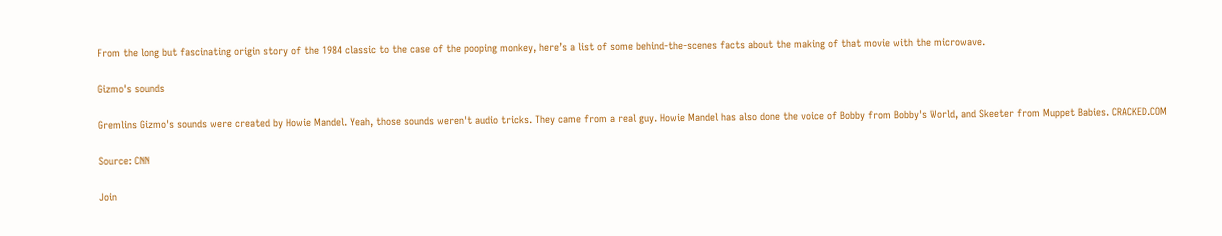From the long but fascinating origin story of the 1984 classic to the case of the pooping monkey, here’s a list of some behind-the-scenes facts about the making of that movie with the microwave.

Gizmo's sounds

Gremlins Gizmo's sounds were created by Howie Mandel. Yeah, those sounds weren't audio tricks. They came from a real guy. Howie Mandel has also done the voice of Bobby from Bobby's World, and Skeeter from Muppet Babies. CRACKED.COM

Source: CNN

Join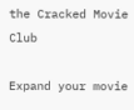the Cracked Movie Club

Expand your movie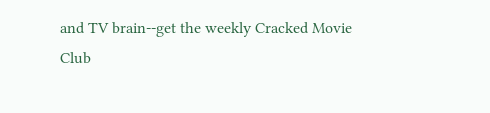and TV brain--get the weekly Cracked Movie Club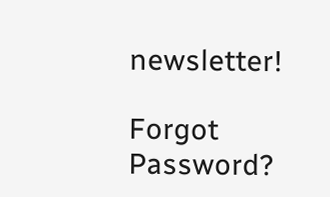newsletter!

Forgot Password?